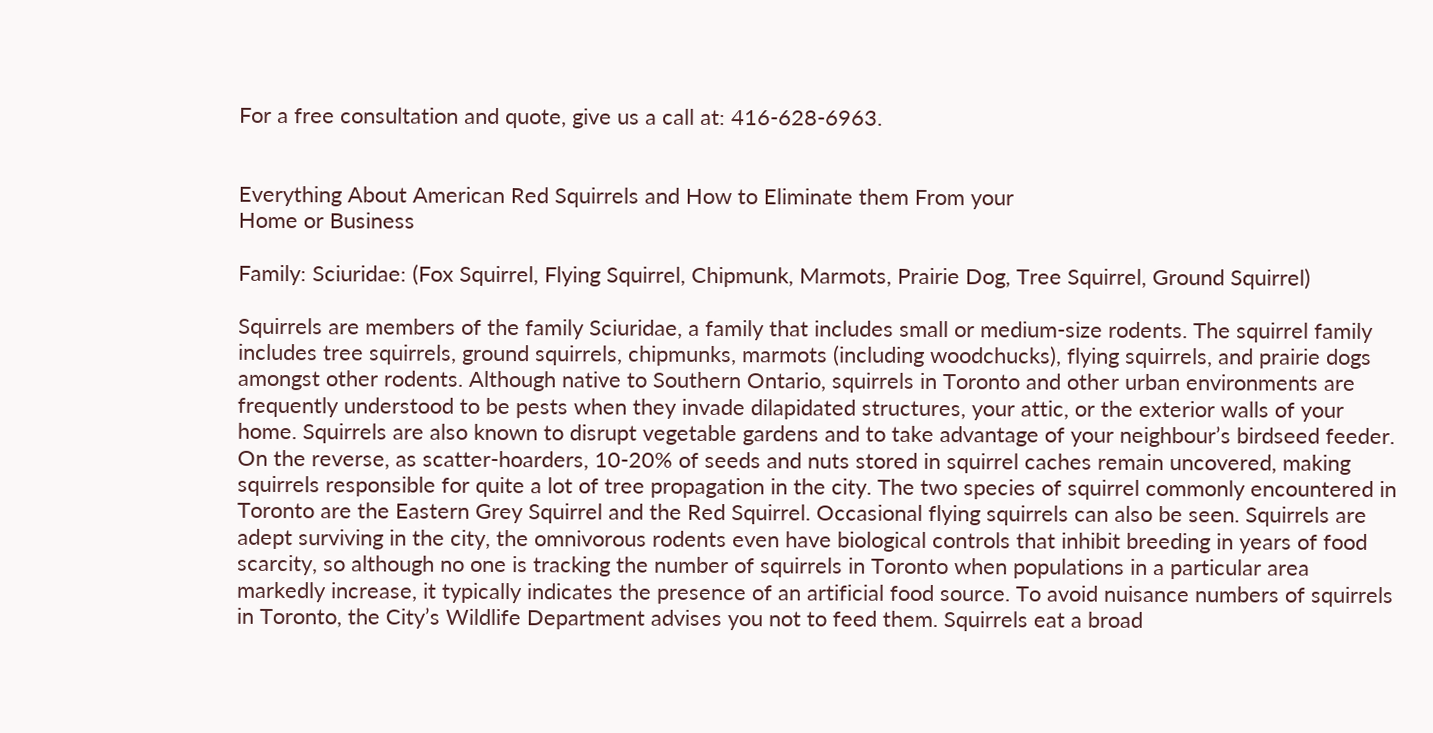For a free consultation and quote, give us a call at: 416-628-6963.


Everything About American Red Squirrels and How to Eliminate them From your
Home or Business

Family: Sciuridae: (Fox Squirrel, Flying Squirrel, Chipmunk, Marmots, Prairie Dog, Tree Squirrel, Ground Squirrel)

Squirrels are members of the family Sciuridae, a family that includes small or medium-size rodents. The squirrel family includes tree squirrels, ground squirrels, chipmunks, marmots (including woodchucks), flying squirrels, and prairie dogs amongst other rodents. Although native to Southern Ontario, squirrels in Toronto and other urban environments are frequently understood to be pests when they invade dilapidated structures, your attic, or the exterior walls of your home. Squirrels are also known to disrupt vegetable gardens and to take advantage of your neighbour’s birdseed feeder. On the reverse, as scatter-hoarders, 10-20% of seeds and nuts stored in squirrel caches remain uncovered, making squirrels responsible for quite a lot of tree propagation in the city. The two species of squirrel commonly encountered in Toronto are the Eastern Grey Squirrel and the Red Squirrel. Occasional flying squirrels can also be seen. Squirrels are adept surviving in the city, the omnivorous rodents even have biological controls that inhibit breeding in years of food scarcity, so although no one is tracking the number of squirrels in Toronto when populations in a particular area markedly increase, it typically indicates the presence of an artificial food source. To avoid nuisance numbers of squirrels in Toronto, the City’s Wildlife Department advises you not to feed them. Squirrels eat a broad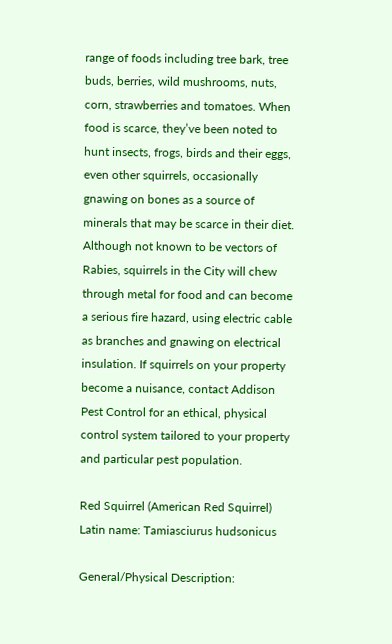range of foods including tree bark, tree buds, berries, wild mushrooms, nuts, corn, strawberries and tomatoes. When food is scarce, they’ve been noted to hunt insects, frogs, birds and their eggs, even other squirrels, occasionally gnawing on bones as a source of minerals that may be scarce in their diet. Although not known to be vectors of Rabies, squirrels in the City will chew through metal for food and can become a serious fire hazard, using electric cable as branches and gnawing on electrical insulation. If squirrels on your property become a nuisance, contact Addison Pest Control for an ethical, physical control system tailored to your property and particular pest population.

Red Squirrel (American Red Squirrel)
Latin name: Tamiasciurus hudsonicus

General/Physical Description: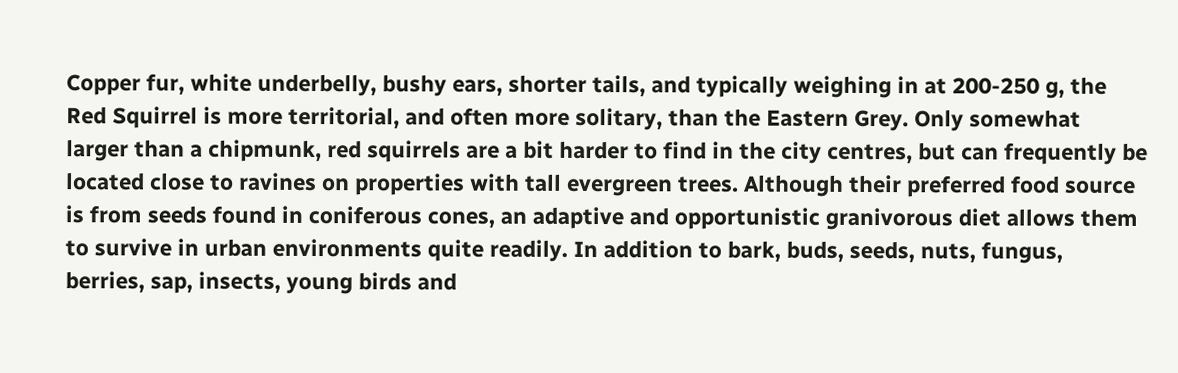Copper fur, white underbelly, bushy ears, shorter tails, and typically weighing in at 200-250 g, the Red Squirrel is more territorial, and often more solitary, than the Eastern Grey. Only somewhat larger than a chipmunk, red squirrels are a bit harder to find in the city centres, but can frequently be located close to ravines on properties with tall evergreen trees. Although their preferred food source is from seeds found in coniferous cones, an adaptive and opportunistic granivorous diet allows them to survive in urban environments quite readily. In addition to bark, buds, seeds, nuts, fungus, berries, sap, insects, young birds and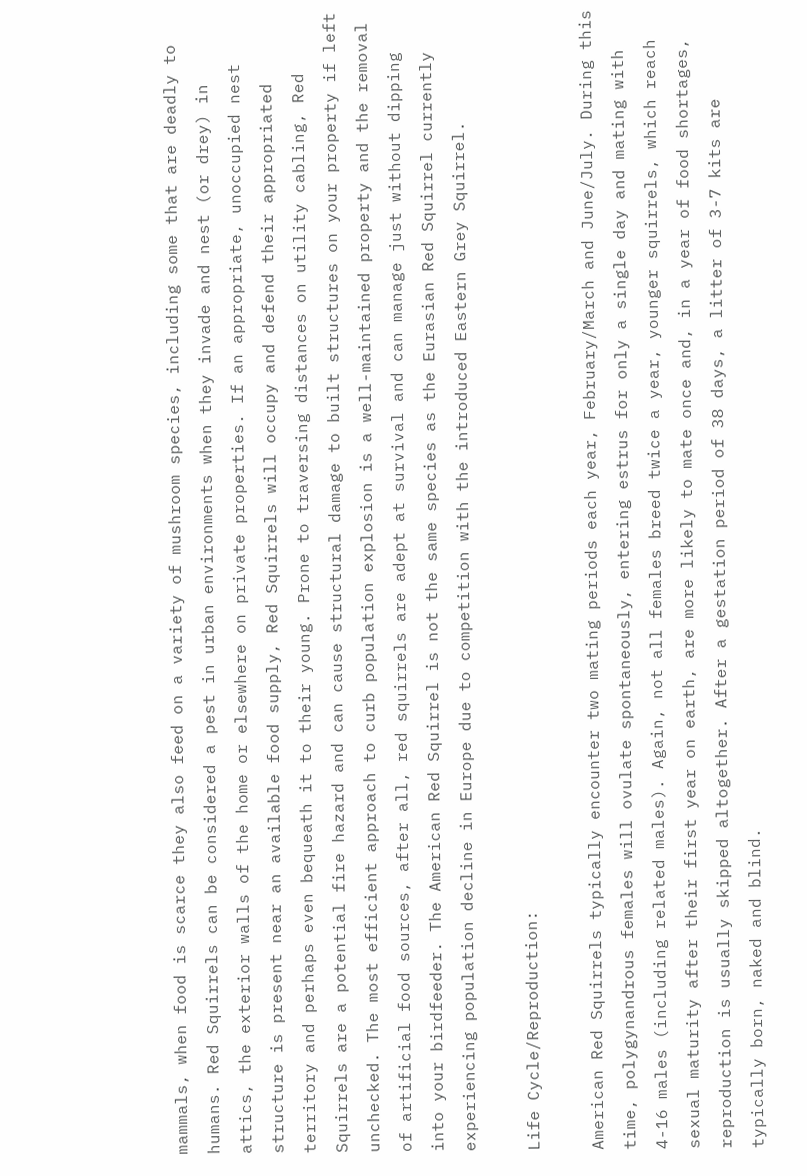mammals, when food is scarce they also feed on a variety of mushroom species, including some that are deadly to humans. Red Squirrels can be considered a pest in urban environments when they invade and nest (or drey) in attics, the exterior walls of the home or elsewhere on private properties. If an appropriate, unoccupied nest structure is present near an available food supply, Red Squirrels will occupy and defend their appropriated territory and perhaps even bequeath it to their young. Prone to traversing distances on utility cabling, Red Squirrels are a potential fire hazard and can cause structural damage to built structures on your property if left unchecked. The most efficient approach to curb population explosion is a well-maintained property and the removal of artificial food sources, after all, red squirrels are adept at survival and can manage just without dipping into your birdfeeder. The American Red Squirrel is not the same species as the Eurasian Red Squirrel currently experiencing population decline in Europe due to competition with the introduced Eastern Grey Squirrel.

Life Cycle/Reproduction:

American Red Squirrels typically encounter two mating periods each year, February/March and June/July. During this time, polygynandrous females will ovulate spontaneously, entering estrus for only a single day and mating with 4-16 males (including related males). Again, not all females breed twice a year, younger squirrels, which reach sexual maturity after their first year on earth, are more likely to mate once and, in a year of food shortages, reproduction is usually skipped altogether. After a gestation period of 38 days, a litter of 3-7 kits are typically born, naked and blind.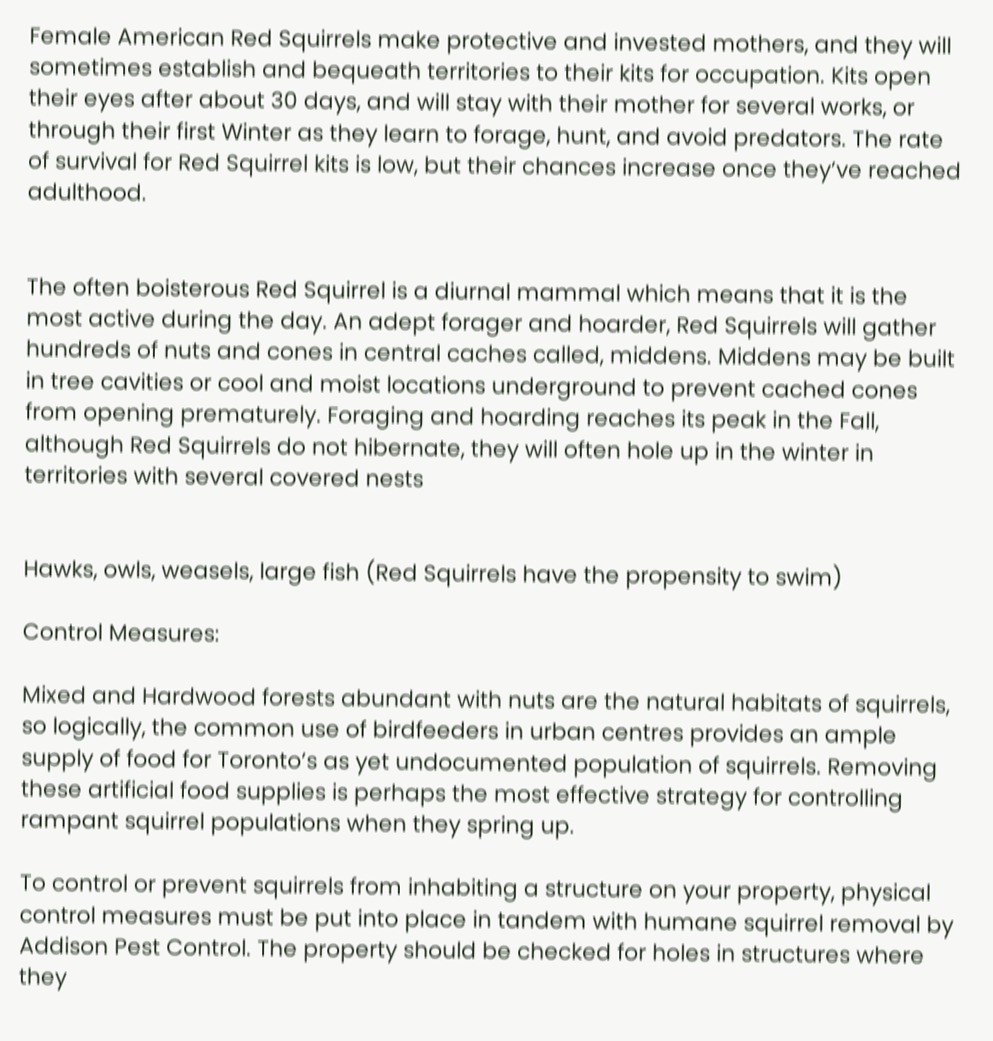Female American Red Squirrels make protective and invested mothers, and they will sometimes establish and bequeath territories to their kits for occupation. Kits open their eyes after about 30 days, and will stay with their mother for several works, or through their first Winter as they learn to forage, hunt, and avoid predators. The rate of survival for Red Squirrel kits is low, but their chances increase once they’ve reached adulthood.


The often boisterous Red Squirrel is a diurnal mammal which means that it is the most active during the day. An adept forager and hoarder, Red Squirrels will gather hundreds of nuts and cones in central caches called, middens. Middens may be built in tree cavities or cool and moist locations underground to prevent cached cones from opening prematurely. Foraging and hoarding reaches its peak in the Fall, although Red Squirrels do not hibernate, they will often hole up in the winter in territories with several covered nests


Hawks, owls, weasels, large fish (Red Squirrels have the propensity to swim)

Control Measures:

Mixed and Hardwood forests abundant with nuts are the natural habitats of squirrels, so logically, the common use of birdfeeders in urban centres provides an ample supply of food for Toronto’s as yet undocumented population of squirrels. Removing these artificial food supplies is perhaps the most effective strategy for controlling rampant squirrel populations when they spring up.

To control or prevent squirrels from inhabiting a structure on your property, physical control measures must be put into place in tandem with humane squirrel removal by Addison Pest Control. The property should be checked for holes in structures where they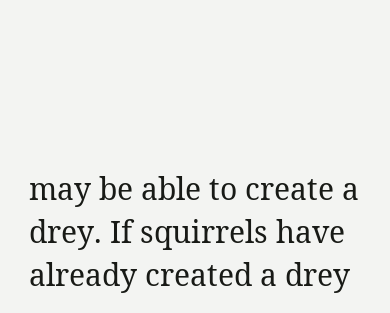may be able to create a drey. If squirrels have already created a drey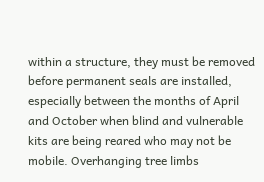within a structure, they must be removed before permanent seals are installed, especially between the months of April and October when blind and vulnerable kits are being reared who may not be mobile. Overhanging tree limbs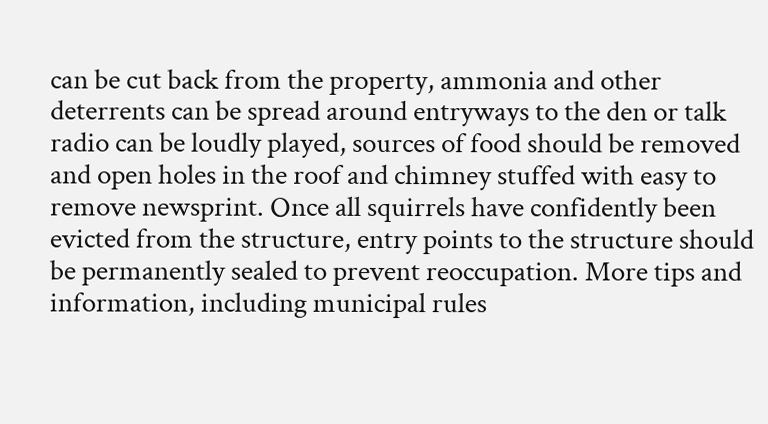can be cut back from the property, ammonia and other deterrents can be spread around entryways to the den or talk radio can be loudly played, sources of food should be removed and open holes in the roof and chimney stuffed with easy to remove newsprint. Once all squirrels have confidently been evicted from the structure, entry points to the structure should be permanently sealed to prevent reoccupation. More tips and information, including municipal rules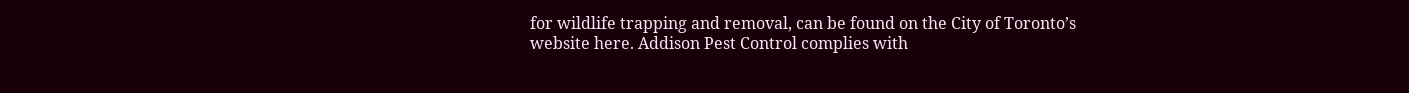for wildlife trapping and removal, can be found on the City of Toronto’s website here. Addison Pest Control complies with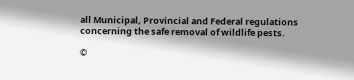all Municipal, Provincial and Federal regulations concerning the safe removal of wildlife pests.

©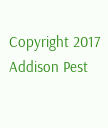Copyright 2017 Addison Pest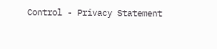Control - Privacy Statement